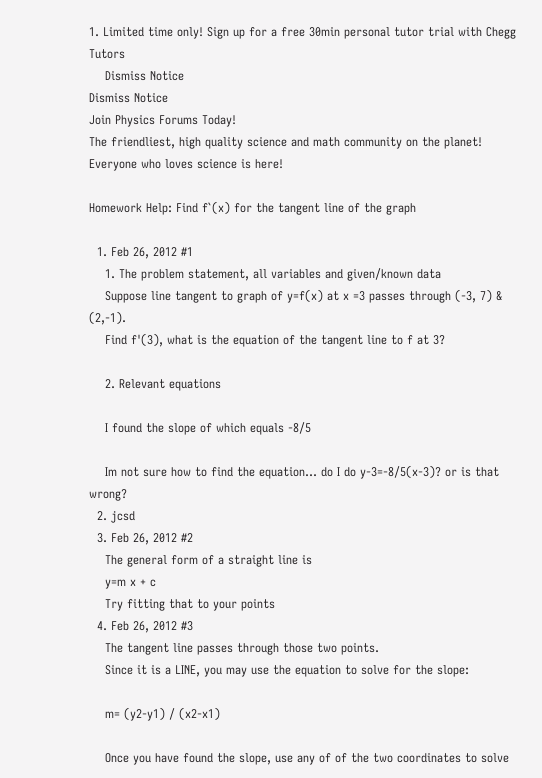1. Limited time only! Sign up for a free 30min personal tutor trial with Chegg Tutors
    Dismiss Notice
Dismiss Notice
Join Physics Forums Today!
The friendliest, high quality science and math community on the planet! Everyone who loves science is here!

Homework Help: Find f`(x) for the tangent line of the graph

  1. Feb 26, 2012 #1
    1. The problem statement, all variables and given/known data
    Suppose line tangent to graph of y=f(x) at x =3 passes through (-3, 7) & (2,-1).
    Find f'(3), what is the equation of the tangent line to f at 3?

    2. Relevant equations

    I found the slope of which equals -8/5

    Im not sure how to find the equation... do I do y-3=-8/5(x-3)? or is that wrong?
  2. jcsd
  3. Feb 26, 2012 #2
    The general form of a straight line is
    y=m x + c
    Try fitting that to your points
  4. Feb 26, 2012 #3
    The tangent line passes through those two points.
    Since it is a LINE, you may use the equation to solve for the slope:

    m= (y2-y1) / (x2-x1)

    Once you have found the slope, use any of of the two coordinates to solve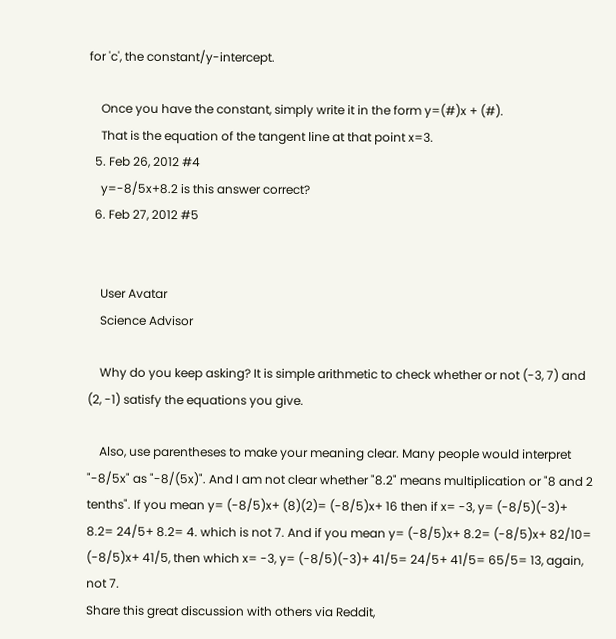for 'c', the constant/y-intercept.

    Once you have the constant, simply write it in the form y=(#)x + (#).
    That is the equation of the tangent line at that point x=3.
  5. Feb 26, 2012 #4
    y=-8/5x+8.2 is this answer correct?
  6. Feb 27, 2012 #5


    User Avatar
    Science Advisor

    Why do you keep asking? It is simple arithmetic to check whether or not (-3, 7) and (2, -1) satisfy the equations you give.

    Also, use parentheses to make your meaning clear. Many people would interpret "-8/5x" as "-8/(5x)". And I am not clear whether "8.2" means multiplication or "8 and 2 tenths". If you mean y= (-8/5)x+ (8)(2)= (-8/5)x+ 16 then if x= -3, y= (-8/5)(-3)+ 8.2= 24/5+ 8.2= 4. which is not 7. And if you mean y= (-8/5)x+ 8.2= (-8/5)x+ 82/10= (-8/5)x+ 41/5, then which x= -3, y= (-8/5)(-3)+ 41/5= 24/5+ 41/5= 65/5= 13, again, not 7.
Share this great discussion with others via Reddit,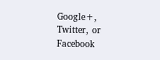Google+, Twitter, or Facebook